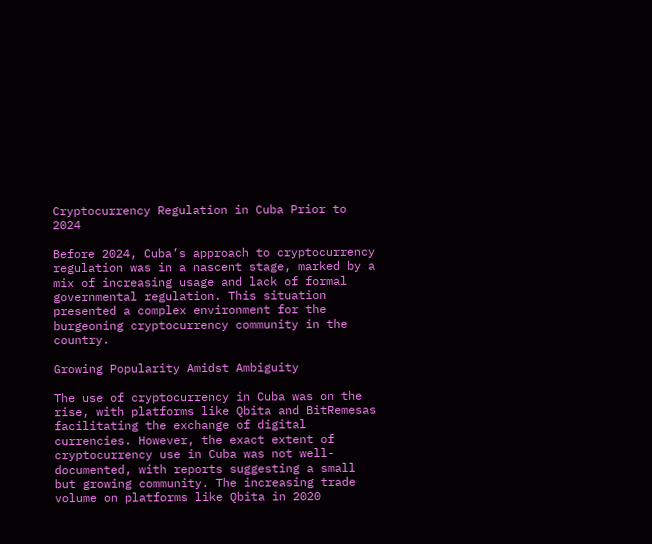Cryptocurrency Regulation in Cuba Prior to 2024

Before 2024, Cuba’s approach to cryptocurrency regulation was in a nascent stage, marked by a mix of increasing usage and lack of formal governmental regulation. This situation presented a complex environment for the burgeoning cryptocurrency community in the country.

Growing Popularity Amidst Ambiguity

The use of cryptocurrency in Cuba was on the rise, with platforms like Qbita and BitRemesas facilitating the exchange of digital currencies. However, the exact extent of cryptocurrency use in Cuba was not well-documented, with reports suggesting a small but growing community. The increasing trade volume on platforms like Qbita in 2020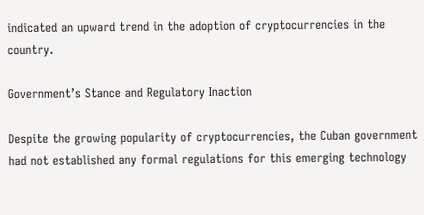indicated an upward trend in the adoption of cryptocurrencies in the country.

Government’s Stance and Regulatory Inaction

Despite the growing popularity of cryptocurrencies, the Cuban government had not established any formal regulations for this emerging technology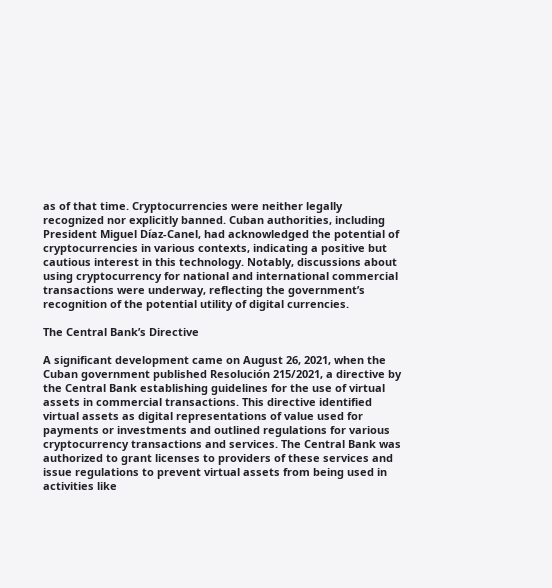as of that time. Cryptocurrencies were neither legally recognized nor explicitly banned. Cuban authorities, including President Miguel Díaz-Canel, had acknowledged the potential of cryptocurrencies in various contexts, indicating a positive but cautious interest in this technology. Notably, discussions about using cryptocurrency for national and international commercial transactions were underway, reflecting the government’s recognition of the potential utility of digital currencies.

The Central Bank’s Directive

A significant development came on August 26, 2021, when the Cuban government published Resolución 215/2021, a directive by the Central Bank establishing guidelines for the use of virtual assets in commercial transactions. This directive identified virtual assets as digital representations of value used for payments or investments and outlined regulations for various cryptocurrency transactions and services. The Central Bank was authorized to grant licenses to providers of these services and issue regulations to prevent virtual assets from being used in activities like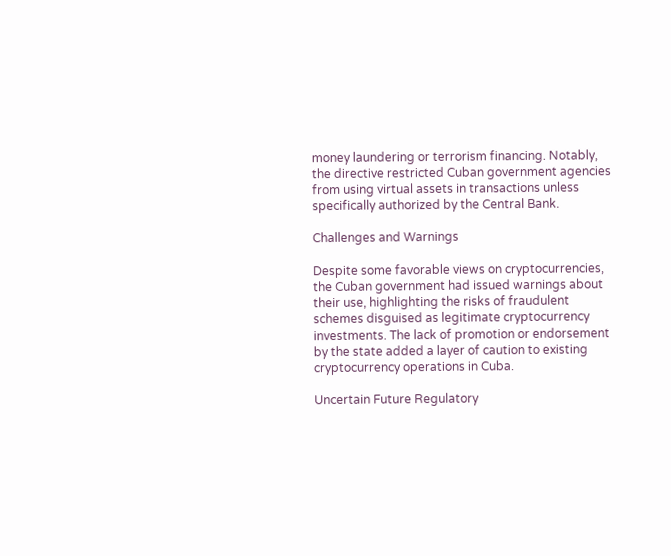money laundering or terrorism financing. Notably, the directive restricted Cuban government agencies from using virtual assets in transactions unless specifically authorized by the Central Bank.

Challenges and Warnings

Despite some favorable views on cryptocurrencies, the Cuban government had issued warnings about their use, highlighting the risks of fraudulent schemes disguised as legitimate cryptocurrency investments. The lack of promotion or endorsement by the state added a layer of caution to existing cryptocurrency operations in Cuba.

Uncertain Future Regulatory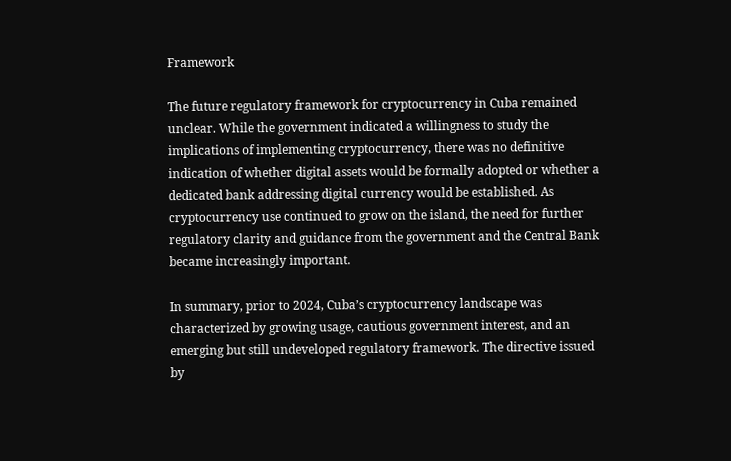Framework

The future regulatory framework for cryptocurrency in Cuba remained unclear. While the government indicated a willingness to study the implications of implementing cryptocurrency, there was no definitive indication of whether digital assets would be formally adopted or whether a dedicated bank addressing digital currency would be established. As cryptocurrency use continued to grow on the island, the need for further regulatory clarity and guidance from the government and the Central Bank became increasingly important.

In summary, prior to 2024, Cuba’s cryptocurrency landscape was characterized by growing usage, cautious government interest, and an emerging but still undeveloped regulatory framework. The directive issued by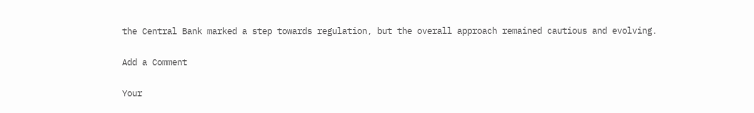the Central Bank marked a step towards regulation, but the overall approach remained cautious and evolving.

Add a Comment

Your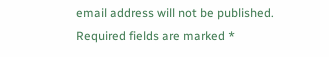email address will not be published. Required fields are marked *